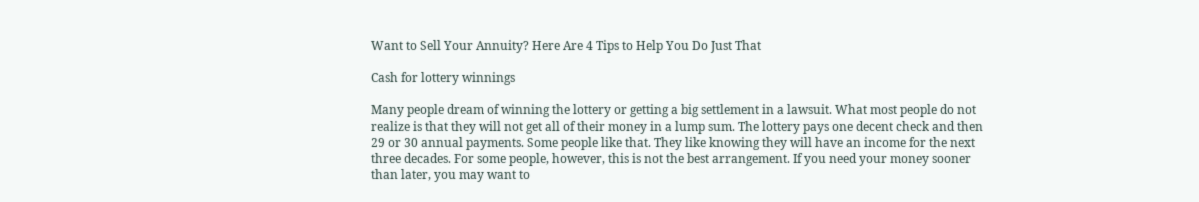Want to Sell Your Annuity? Here Are 4 Tips to Help You Do Just That

Cash for lottery winnings

Many people dream of winning the lottery or getting a big settlement in a lawsuit. What most people do not realize is that they will not get all of their money in a lump sum. The lottery pays one decent check and then 29 or 30 annual payments. Some people like that. They like knowing they will have an income for the next three decades. For some people, however, this is not the best arrangement. If you need your money sooner than later, you may want to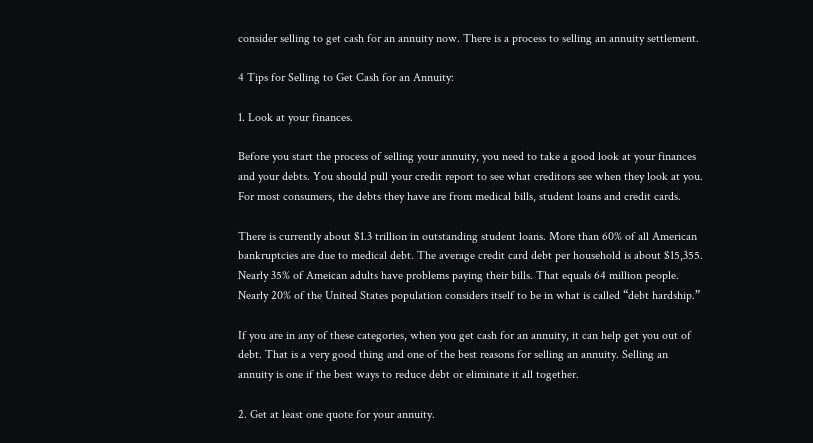consider selling to get cash for an annuity now. There is a process to selling an annuity settlement.

4 Tips for Selling to Get Cash for an Annuity:

1. Look at your finances.

Before you start the process of selling your annuity, you need to take a good look at your finances and your debts. You should pull your credit report to see what creditors see when they look at you. For most consumers, the debts they have are from medical bills, student loans and credit cards.

There is currently about $1.3 trillion in outstanding student loans. More than 60% of all American bankruptcies are due to medical debt. The average credit card debt per household is about $15,355. Nearly 35% of Ameican adults have problems paying their bills. That equals 64 million people. Nearly 20% of the United States population considers itself to be in what is called “debt hardship.”

If you are in any of these categories, when you get cash for an annuity, it can help get you out of debt. That is a very good thing and one of the best reasons for selling an annuity. Selling an annuity is one if the best ways to reduce debt or eliminate it all together.

2. Get at least one quote for your annuity.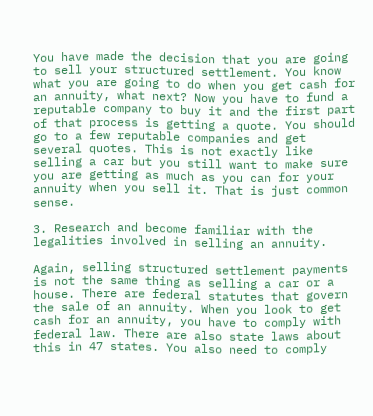You have made the decision that you are going to sell your structured settlement. You know what you are going to do when you get cash for an annuity, what next? Now you have to fund a reputable company to buy it and the first part of that process is getting a quote. You should go to a few reputable companies and get several quotes. This is not exactly like selling a car but you still want to make sure you are getting as much as you can for your annuity when you sell it. That is just common sense.

3. Research and become familiar with the legalities involved in selling an annuity.

Again, selling structured settlement payments is not the same thing as selling a car or a house. There are federal statutes that govern the sale of an annuity. When you look to get cash for an annuity, you have to comply with federal law. There are also state laws about this in 47 states. You also need to comply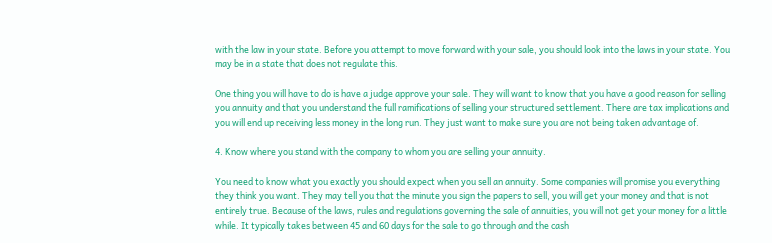with the law in your state. Before you attempt to move forward with your sale, you should look into the laws in your state. You may be in a state that does not regulate this.

One thing you will have to do is have a judge approve your sale. They will want to know that you have a good reason for selling you annuity and that you understand the full ramifications of selling your structured settlement. There are tax implications and you will end up receiving less money in the long run. They just want to make sure you are not being taken advantage of.

4. Know where you stand with the company to whom you are selling your annuity.

You need to know what you exactly you should expect when you sell an annuity. Some companies will promise you everything they think you want. They may tell you that the minute you sign the papers to sell, you will get your money and that is not entirely true. Because of the laws, rules and regulations governing the sale of annuities, you will not get your money for a little while. It typically takes between 45 and 60 days for the sale to go through and the cash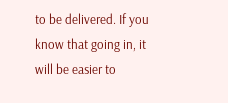to be delivered. If you know that going in, it will be easier to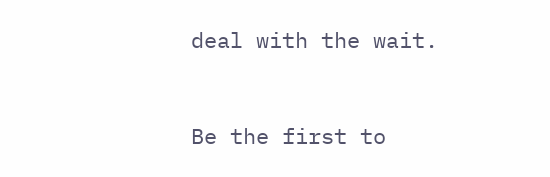deal with the wait.



Be the first to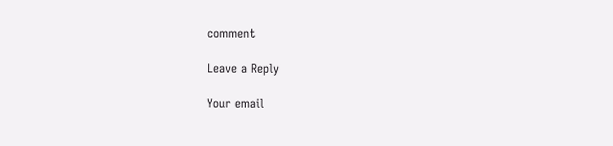comment

Leave a Reply

Your email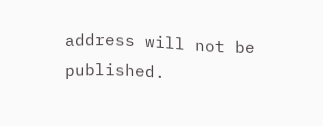address will not be published.